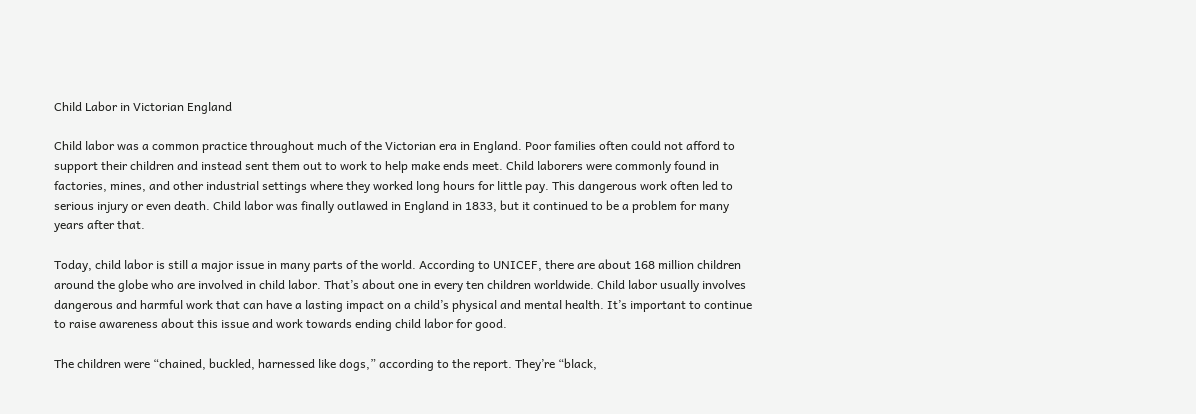Child Labor in Victorian England

Child labor was a common practice throughout much of the Victorian era in England. Poor families often could not afford to support their children and instead sent them out to work to help make ends meet. Child laborers were commonly found in factories, mines, and other industrial settings where they worked long hours for little pay. This dangerous work often led to serious injury or even death. Child labor was finally outlawed in England in 1833, but it continued to be a problem for many years after that.

Today, child labor is still a major issue in many parts of the world. According to UNICEF, there are about 168 million children around the globe who are involved in child labor. That’s about one in every ten children worldwide. Child labor usually involves dangerous and harmful work that can have a lasting impact on a child’s physical and mental health. It’s important to continue to raise awareness about this issue and work towards ending child labor for good.

The children were “chained, buckled, harnessed like dogs,” according to the report. They’re “black,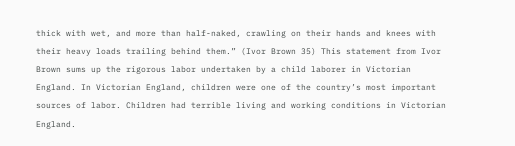thick with wet, and more than half-naked, crawling on their hands and knees with their heavy loads trailing behind them.” (Ivor Brown 35) This statement from Ivor Brown sums up the rigorous labor undertaken by a child laborer in Victorian England. In Victorian England, children were one of the country’s most important sources of labor. Children had terrible living and working conditions in Victorian England.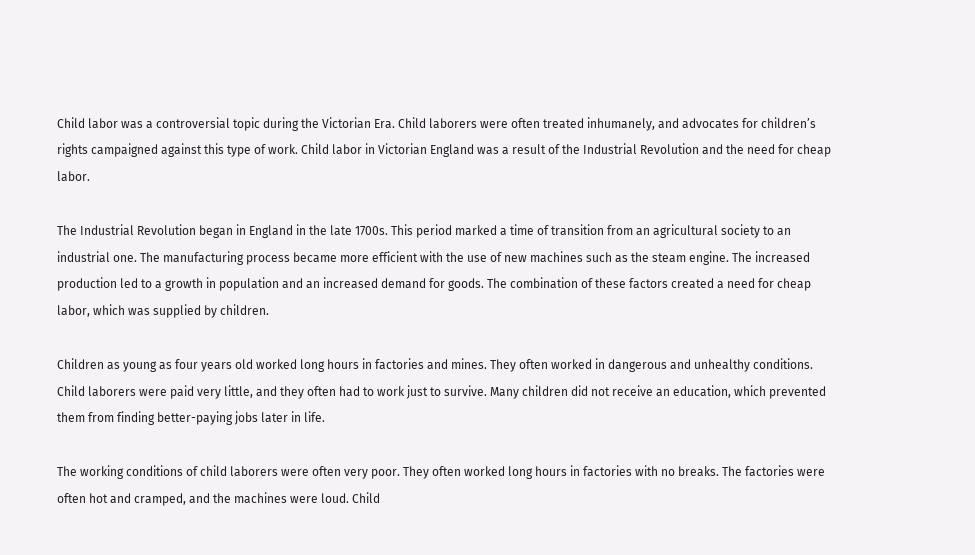Child labor was a controversial topic during the Victorian Era. Child laborers were often treated inhumanely, and advocates for children’s rights campaigned against this type of work. Child labor in Victorian England was a result of the Industrial Revolution and the need for cheap labor.

The Industrial Revolution began in England in the late 1700s. This period marked a time of transition from an agricultural society to an industrial one. The manufacturing process became more efficient with the use of new machines such as the steam engine. The increased production led to a growth in population and an increased demand for goods. The combination of these factors created a need for cheap labor, which was supplied by children.

Children as young as four years old worked long hours in factories and mines. They often worked in dangerous and unhealthy conditions. Child laborers were paid very little, and they often had to work just to survive. Many children did not receive an education, which prevented them from finding better-paying jobs later in life.

The working conditions of child laborers were often very poor. They often worked long hours in factories with no breaks. The factories were often hot and cramped, and the machines were loud. Child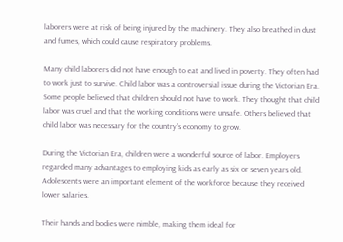laborers were at risk of being injured by the machinery. They also breathed in dust and fumes, which could cause respiratory problems.

Many child laborers did not have enough to eat and lived in poverty. They often had to work just to survive. Child labor was a controversial issue during the Victorian Era. Some people believed that children should not have to work. They thought that child labor was cruel and that the working conditions were unsafe. Others believed that child labor was necessary for the country’s economy to grow.

During the Victorian Era, children were a wonderful source of labor. Employers regarded many advantages to employing kids as early as six or seven years old. Adolescents were an important element of the workforce because they received lower salaries.

Their hands and bodies were nimble, making them ideal for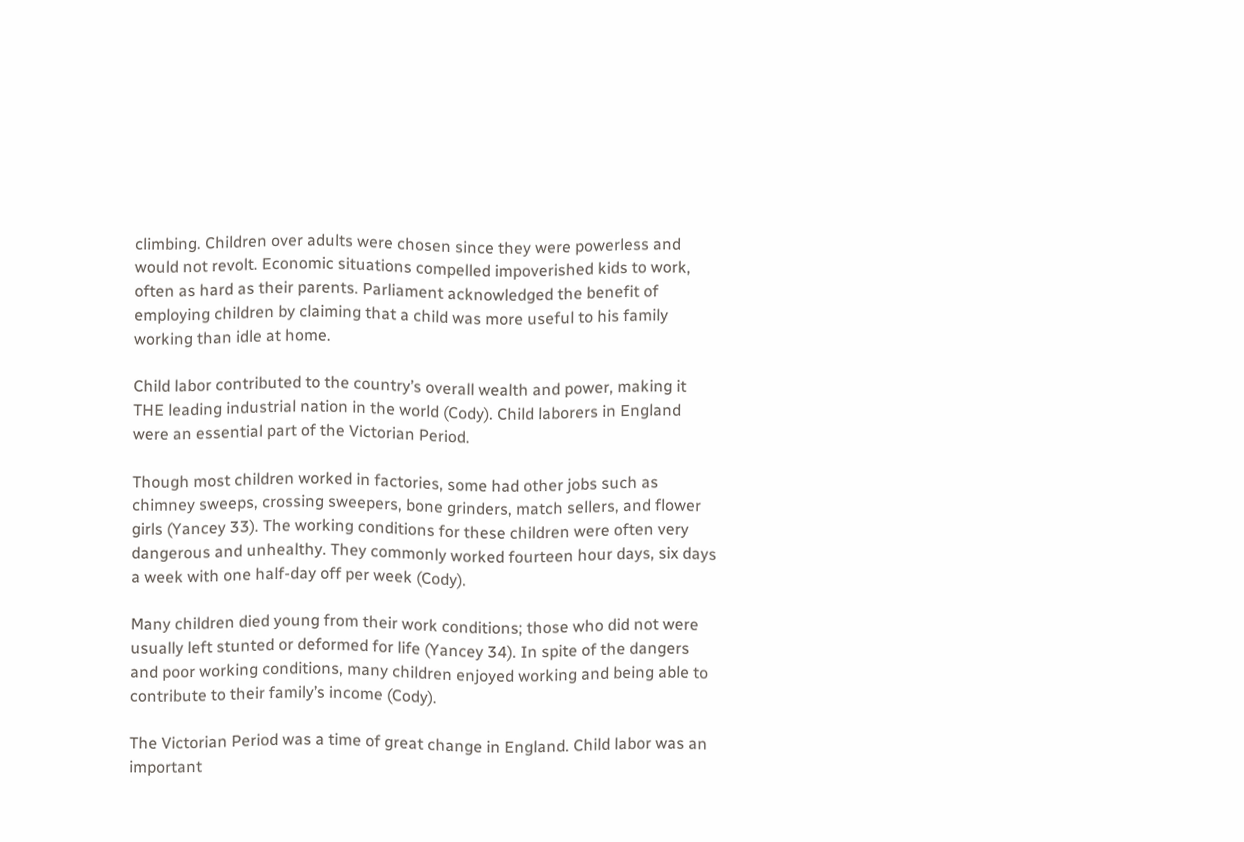climbing. Children over adults were chosen since they were powerless and would not revolt. Economic situations compelled impoverished kids to work, often as hard as their parents. Parliament acknowledged the benefit of employing children by claiming that a child was more useful to his family working than idle at home.

Child labor contributed to the country’s overall wealth and power, making it THE leading industrial nation in the world (Cody). Child laborers in England were an essential part of the Victorian Period.

Though most children worked in factories, some had other jobs such as chimney sweeps, crossing sweepers, bone grinders, match sellers, and flower girls (Yancey 33). The working conditions for these children were often very dangerous and unhealthy. They commonly worked fourteen hour days, six days a week with one half-day off per week (Cody).

Many children died young from their work conditions; those who did not were usually left stunted or deformed for life (Yancey 34). In spite of the dangers and poor working conditions, many children enjoyed working and being able to contribute to their family’s income (Cody).

The Victorian Period was a time of great change in England. Child labor was an important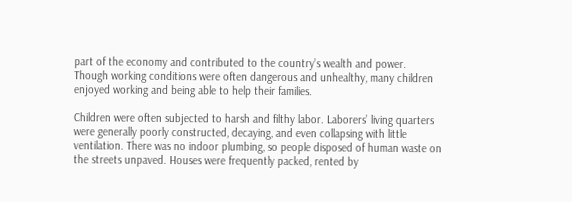part of the economy and contributed to the country’s wealth and power. Though working conditions were often dangerous and unhealthy, many children enjoyed working and being able to help their families.

Children were often subjected to harsh and filthy labor. Laborers’ living quarters were generally poorly constructed, decaying, and even collapsing with little ventilation. There was no indoor plumbing, so people disposed of human waste on the streets unpaved. Houses were frequently packed, rented by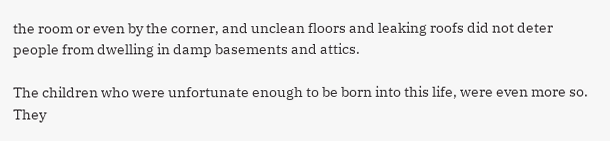the room or even by the corner, and unclean floors and leaking roofs did not deter people from dwelling in damp basements and attics.

The children who were unfortunate enough to be born into this life, were even more so. They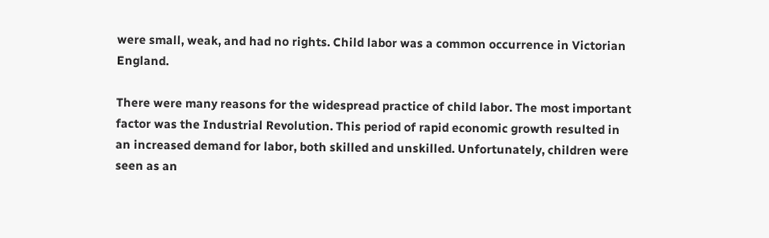were small, weak, and had no rights. Child labor was a common occurrence in Victorian England.

There were many reasons for the widespread practice of child labor. The most important factor was the Industrial Revolution. This period of rapid economic growth resulted in an increased demand for labor, both skilled and unskilled. Unfortunately, children were seen as an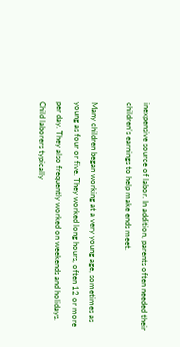inexpensive source of labor. In addition, parents often needed their children’s earnings to help make ends meet.

Many children began working at a very young age, sometimes as young as four or five. They worked long hours, often 12 or more per day. They also frequently worked on weekends and holidays. Child laborers typically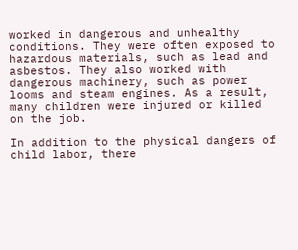worked in dangerous and unhealthy conditions. They were often exposed to hazardous materials, such as lead and asbestos. They also worked with dangerous machinery, such as power looms and steam engines. As a result, many children were injured or killed on the job.

In addition to the physical dangers of child labor, there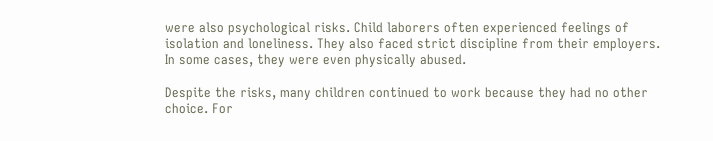were also psychological risks. Child laborers often experienced feelings of isolation and loneliness. They also faced strict discipline from their employers. In some cases, they were even physically abused.

Despite the risks, many children continued to work because they had no other choice. For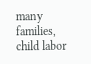many families, child labor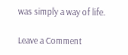was simply a way of life.

Leave a Comment